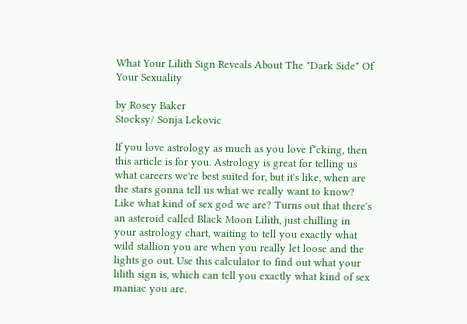What Your Lilith Sign Reveals About The "Dark Side" Of Your Sexuality

by Rosey Baker
Stocksy/ Sonja Lekovic

If you love astrology as much as you love f*cking, then this article is for you. Astrology is great for telling us what careers we're best suited for, but it's like, when are the stars gonna tell us what we really want to know? Like what kind of sex god we are? Turns out that there's an asteroid called Black Moon Lilith, just chilling in your astrology chart, waiting to tell you exactly what wild stallion you are when you really let loose and the lights go out. Use this calculator to find out what your lilith sign is, which can tell you exactly what kind of sex maniac you are.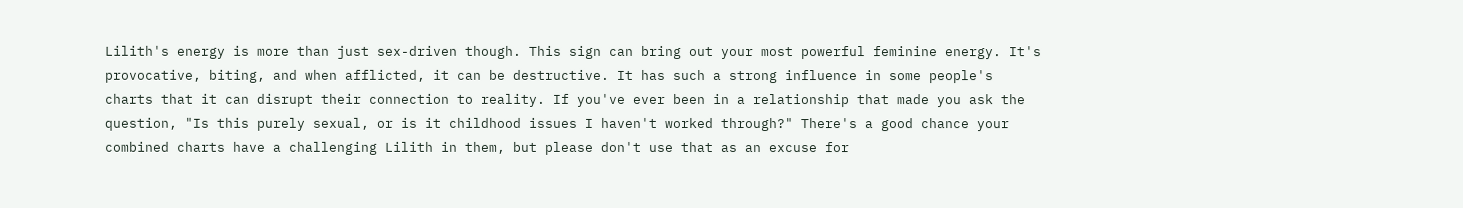Lilith's energy is more than just sex-driven though. This sign can bring out your most powerful feminine energy. It's provocative, biting, and when afflicted, it can be destructive. It has such a strong influence in some people's charts that it can disrupt their connection to reality. If you've ever been in a relationship that made you ask the question, "Is this purely sexual, or is it childhood issues I haven't worked through?" There's a good chance your combined charts have a challenging Lilith in them, but please don't use that as an excuse for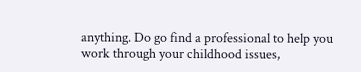anything. Do go find a professional to help you work through your childhood issues,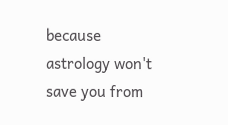because astrology won't save you from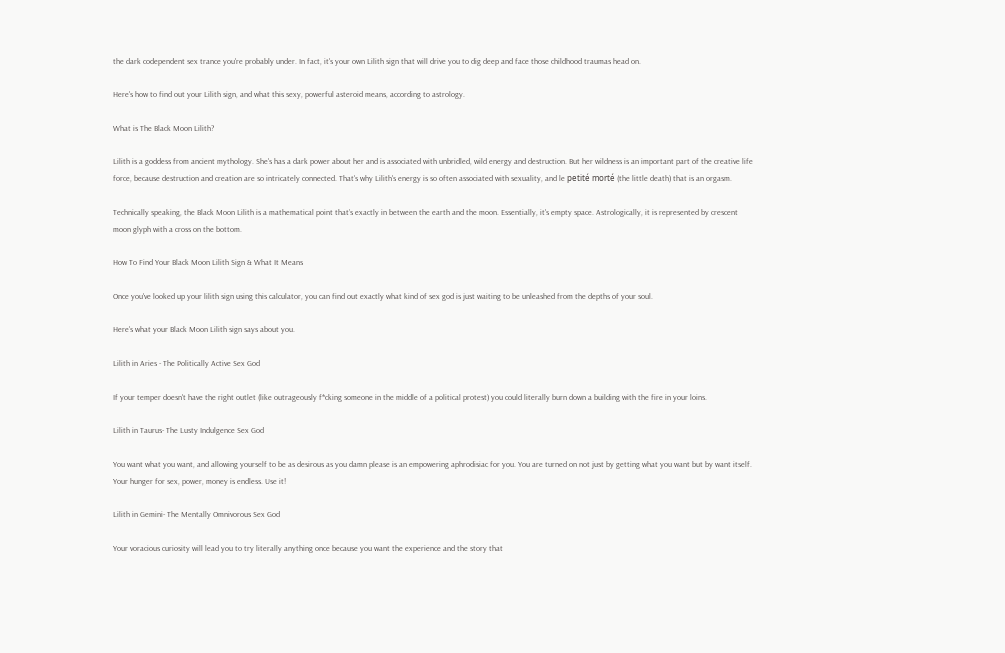the dark codependent sex trance you're probably under. In fact, it's your own Lilith sign that will drive you to dig deep and face those childhood traumas head on.

Here's how to find out your Lilith sign, and what this sexy, powerful asteroid means, according to astrology.

What is The Black Moon Lilith?

Lilith is a goddess from ancient mythology. She's has a dark power about her and is associated with unbridled, wild energy and destruction. But her wildness is an important part of the creative life force, because destruction and creation are so intricately connected. That's why Lilith's energy is so often associated with sexuality, and le petité morté (the little death) that is an orgasm.

Technically speaking, the Black Moon Lilith is a mathematical point that’s exactly in between the earth and the moon. Essentially, it's empty space. Astrologically, it is represented by crescent moon glyph with a cross on the bottom.

How To Find Your Black Moon Lilith Sign & What It Means

Once you've looked up your lilith sign using this calculator, you can find out exactly what kind of sex god is just waiting to be unleashed from the depths of your soul.

Here's what your Black Moon Lilith sign says about you.

Lilith in Aries - The Politically Active Sex God

If your temper doesn't have the right outlet (like outrageously f*cking someone in the middle of a political protest) you could literally burn down a building with the fire in your loins.

Lilith in Taurus- The Lusty Indulgence Sex God

You want what you want, and allowing yourself to be as desirous as you damn please is an empowering aphrodisiac for you. You are turned on not just by getting what you want but by want itself. Your hunger for sex, power, money is endless. Use it!

Lilith in Gemini- The Mentally Omnivorous Sex God

Your voracious curiosity will lead you to try literally anything once because you want the experience and the story that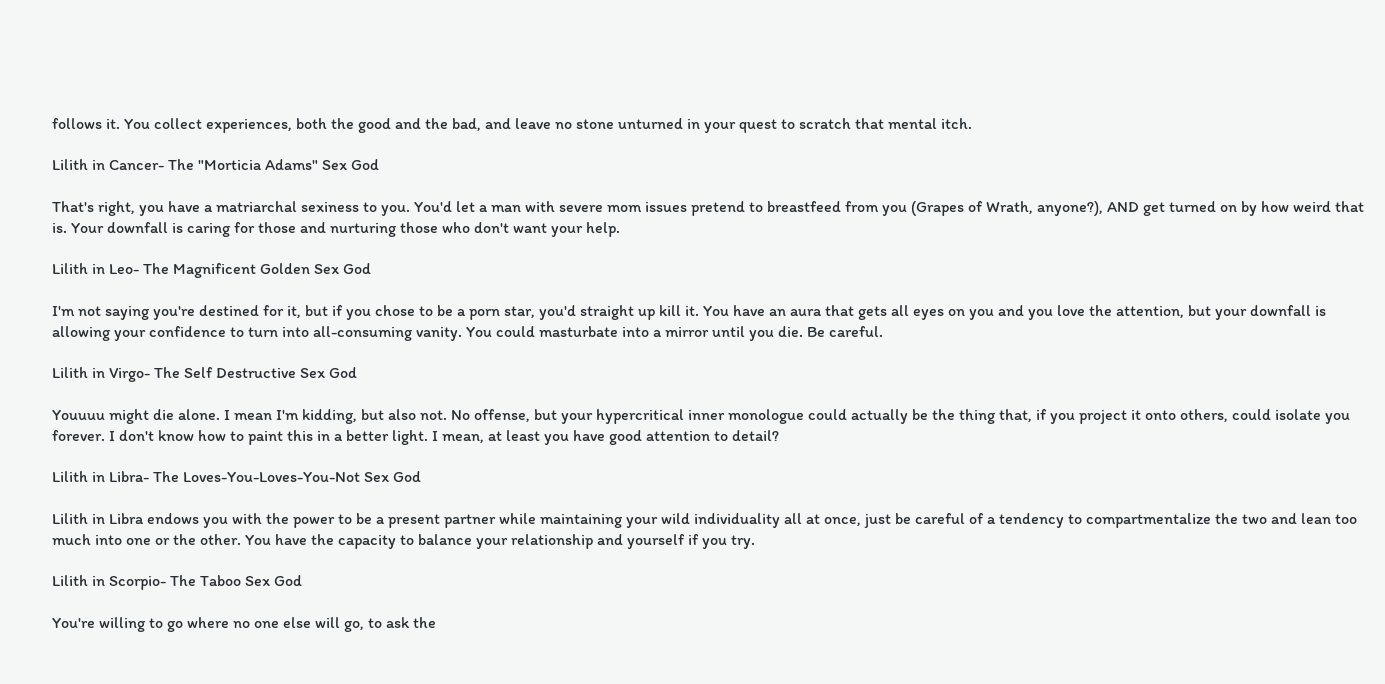follows it. You collect experiences, both the good and the bad, and leave no stone unturned in your quest to scratch that mental itch.

Lilith in Cancer- The "Morticia Adams" Sex God

That's right, you have a matriarchal sexiness to you. You'd let a man with severe mom issues pretend to breastfeed from you (Grapes of Wrath, anyone?), AND get turned on by how weird that is. Your downfall is caring for those and nurturing those who don't want your help.

Lilith in Leo- The Magnificent Golden Sex God

I'm not saying you're destined for it, but if you chose to be a porn star, you'd straight up kill it. You have an aura that gets all eyes on you and you love the attention, but your downfall is allowing your confidence to turn into all-consuming vanity. You could masturbate into a mirror until you die. Be careful.

Lilith in Virgo- The Self Destructive Sex God

Youuuu might die alone. I mean I'm kidding, but also not. No offense, but your hypercritical inner monologue could actually be the thing that, if you project it onto others, could isolate you forever. I don't know how to paint this in a better light. I mean, at least you have good attention to detail?

Lilith in Libra- The Loves-You-Loves-You-Not Sex God

Lilith in Libra endows you with the power to be a present partner while maintaining your wild individuality all at once, just be careful of a tendency to compartmentalize the two and lean too much into one or the other. You have the capacity to balance your relationship and yourself if you try.

Lilith in Scorpio- The Taboo Sex God

You're willing to go where no one else will go, to ask the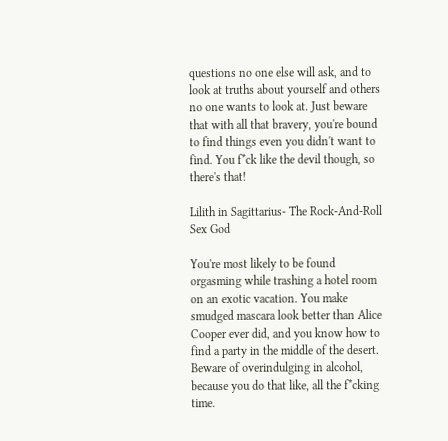questions no one else will ask, and to look at truths about yourself and others no one wants to look at. Just beware that with all that bravery, you're bound to find things even you didn't want to find. You f*ck like the devil though, so there's that!

Lilith in Sagittarius- The Rock-And-Roll Sex God

You're most likely to be found orgasming while trashing a hotel room on an exotic vacation. You make smudged mascara look better than Alice Cooper ever did, and you know how to find a party in the middle of the desert. Beware of overindulging in alcohol, because you do that like, all the f*cking time.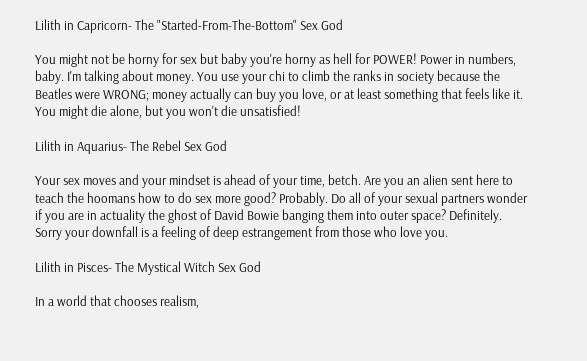Lilith in Capricorn- The "Started-From-The-Bottom" Sex God

You might not be horny for sex but baby you're horny as hell for POWER! Power in numbers, baby. I'm talking about money. You use your chi to climb the ranks in society because the Beatles were WRONG; money actually can buy you love, or at least something that feels like it. You might die alone, but you won't die unsatisfied!

Lilith in Aquarius- The Rebel Sex God

Your sex moves and your mindset is ahead of your time, betch. Are you an alien sent here to teach the hoomans how to do sex more good? Probably. Do all of your sexual partners wonder if you are in actuality the ghost of David Bowie banging them into outer space? Definitely. Sorry your downfall is a feeling of deep estrangement from those who love you.

Lilith in Pisces- The Mystical Witch Sex God

In a world that chooses realism,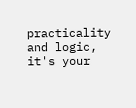practicality and logic, it's your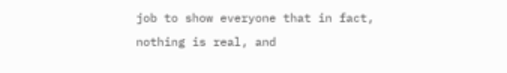job to show everyone that in fact, nothing is real, and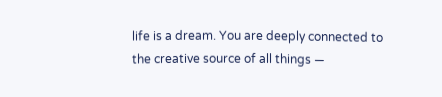life is a dream. You are deeply connected to the creative source of all things —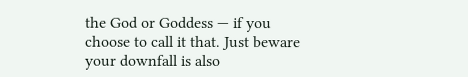the God or Goddess — if you choose to call it that. Just beware your downfall is also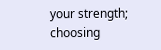your strength; choosing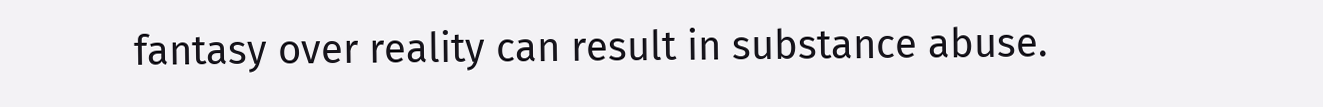fantasy over reality can result in substance abuse.